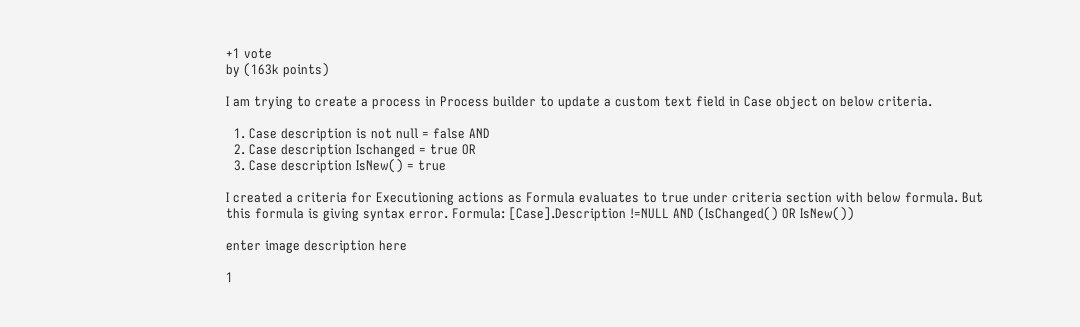+1 vote
by (163k points)

I am trying to create a process in Process builder to update a custom text field in Case object on below criteria.

  1. Case description is not null = false AND
  2. Case description Ischanged = true OR
  3. Case description IsNew() = true

I created a criteria for Executioning actions as Formula evaluates to true under criteria section with below formula. But this formula is giving syntax error. Formula: [Case].Description !=NULL AND (IsChanged() OR IsNew())

enter image description here

1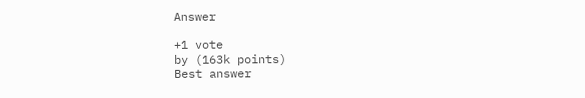Answer

+1 vote
by (163k points)
Best answer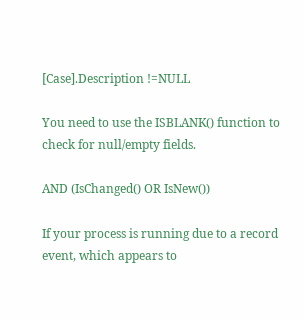[Case].Description !=NULL

You need to use the ISBLANK() function to check for null/empty fields.

AND (IsChanged() OR IsNew())

If your process is running due to a record event, which appears to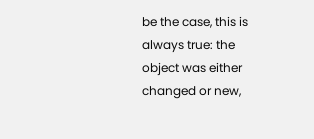be the case, this is always true: the object was either changed or new,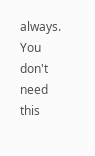always. You don't need this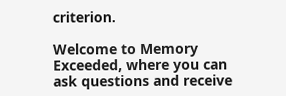criterion.

Welcome to Memory Exceeded, where you can ask questions and receive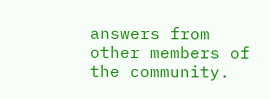answers from other members of the community.